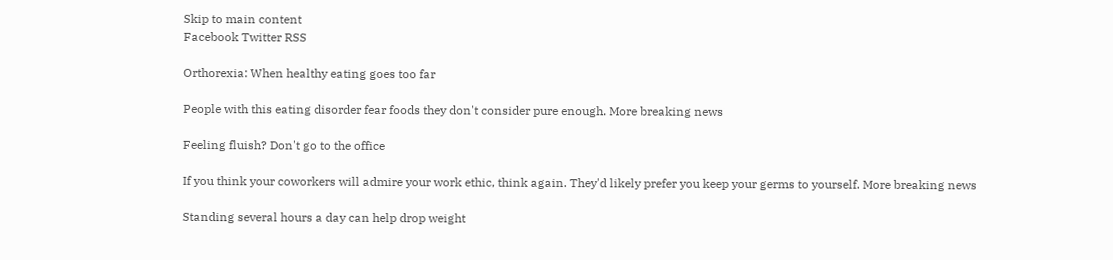Skip to main content
Facebook Twitter RSS

Orthorexia: When healthy eating goes too far

People with this eating disorder fear foods they don't consider pure enough. More breaking news

Feeling fluish? Don't go to the office

If you think your coworkers will admire your work ethic, think again. They'd likely prefer you keep your germs to yourself. More breaking news

Standing several hours a day can help drop weight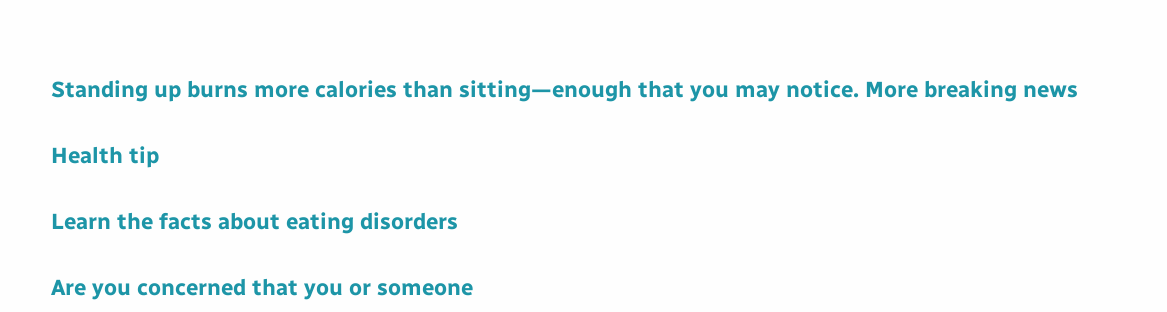Standing up burns more calories than sitting—enough that you may notice. More breaking news

Health tip

Learn the facts about eating disorders

Are you concerned that you or someone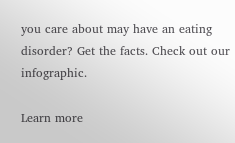you care about may have an eating disorder? Get the facts. Check out our infographic.

Learn more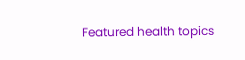Featured health topics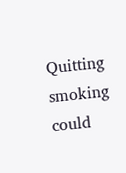Quitting smoking could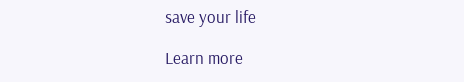save your life

Learn more